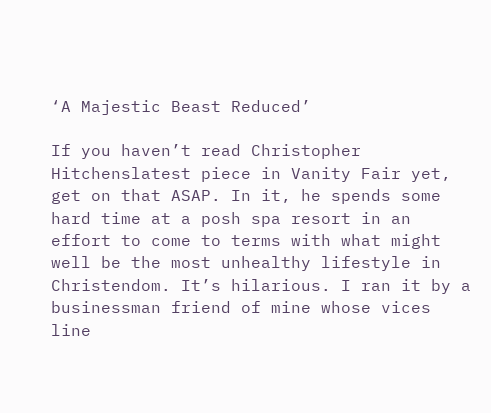‘A Majestic Beast Reduced’

If you haven’t read Christopher Hitchenslatest piece in Vanity Fair yet, get on that ASAP. In it, he spends some hard time at a posh spa resort in an effort to come to terms with what might well be the most unhealthy lifestyle in Christendom. It’s hilarious. I ran it by a businessman friend of mine whose vices line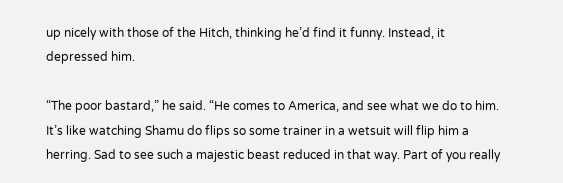up nicely with those of the Hitch, thinking he’d find it funny. Instead, it depressed him.

“The poor bastard,” he said. “He comes to America, and see what we do to him. It’s like watching Shamu do flips so some trainer in a wetsuit will flip him a herring. Sad to see such a majestic beast reduced in that way. Part of you really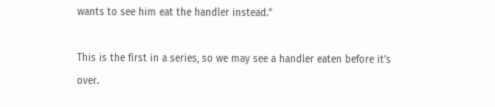wants to see him eat the handler instead.”

This is the first in a series, so we may see a handler eaten before it’s over.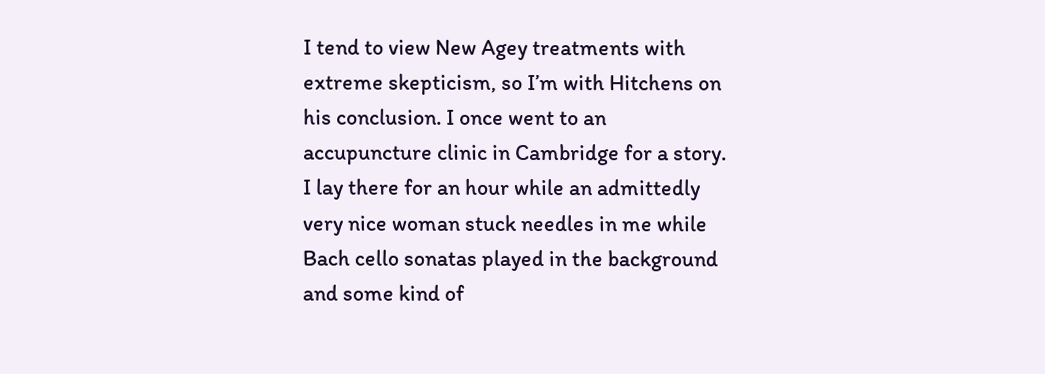I tend to view New Agey treatments with extreme skepticism, so I’m with Hitchens on his conclusion. I once went to an accupuncture clinic in Cambridge for a story. I lay there for an hour while an admittedly very nice woman stuck needles in me while Bach cello sonatas played in the background and some kind of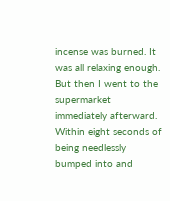incense was burned. It was all relaxing enough. But then I went to the supermarket immediately afterward. Within eight seconds of being needlessly bumped into and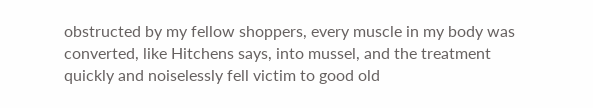obstructed by my fellow shoppers, every muscle in my body was converted, like Hitchens says, into mussel, and the treatment quickly and noiselessly fell victim to good old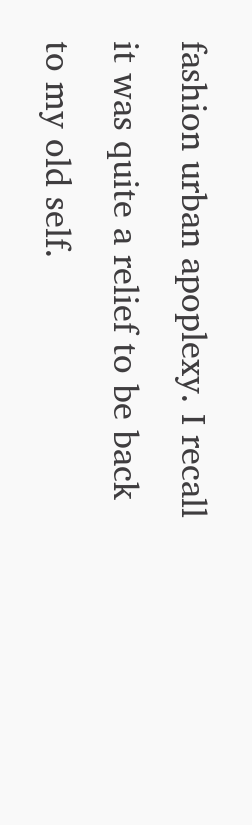fashion urban apoplexy. I recall it was quite a relief to be back to my old self.